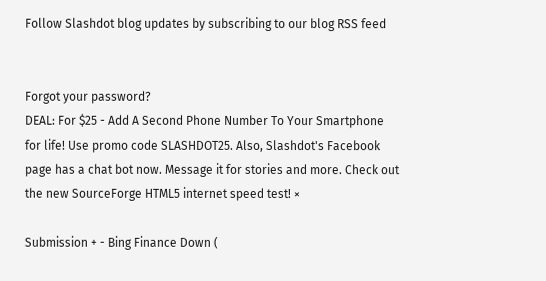Follow Slashdot blog updates by subscribing to our blog RSS feed


Forgot your password?
DEAL: For $25 - Add A Second Phone Number To Your Smartphone for life! Use promo code SLASHDOT25. Also, Slashdot's Facebook page has a chat bot now. Message it for stories and more. Check out the new SourceForge HTML5 internet speed test! ×

Submission + - Bing Finance Down (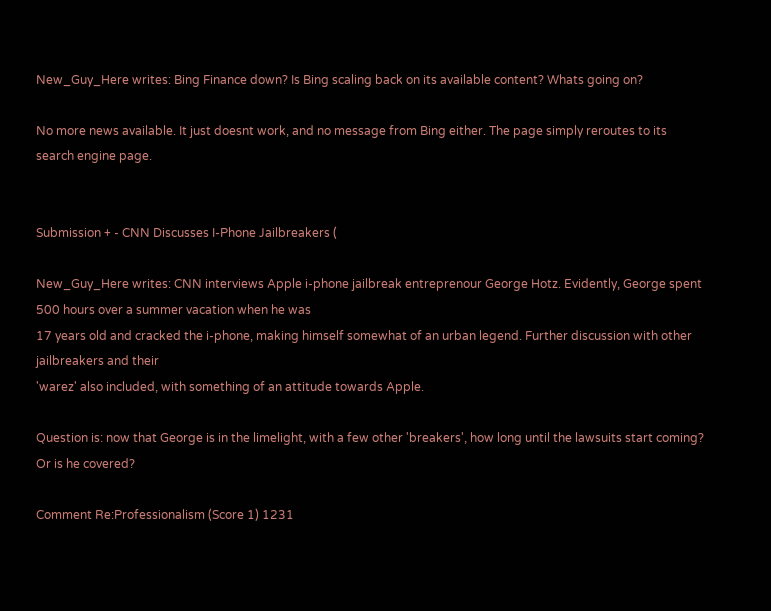New_Guy_Here writes: Bing Finance down? Is Bing scaling back on its available content? Whats going on?

No more news available. It just doesnt work, and no message from Bing either. The page simply reroutes to its search engine page.


Submission + - CNN Discusses I-Phone Jailbreakers (

New_Guy_Here writes: CNN interviews Apple i-phone jailbreak entreprenour George Hotz. Evidently, George spent 500 hours over a summer vacation when he was
17 years old and cracked the i-phone, making himself somewhat of an urban legend. Further discussion with other jailbreakers and their
'warez' also included, with something of an attitude towards Apple.

Question is: now that George is in the limelight, with a few other 'breakers', how long until the lawsuits start coming? Or is he covered?

Comment Re:Professionalism (Score 1) 1231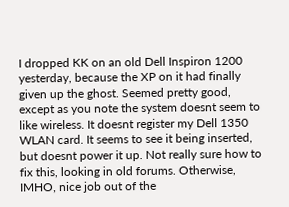I dropped KK on an old Dell Inspiron 1200 yesterday, because the XP on it had finally given up the ghost. Seemed pretty good, except as you note the system doesnt seem to like wireless. It doesnt register my Dell 1350 WLAN card. It seems to see it being inserted, but doesnt power it up. Not really sure how to fix this, looking in old forums. Otherwise, IMHO, nice job out of the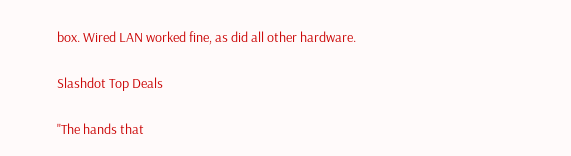box. Wired LAN worked fine, as did all other hardware.

Slashdot Top Deals

"The hands that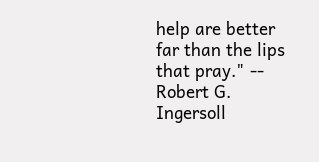help are better far than the lips that pray." -- Robert G. Ingersoll